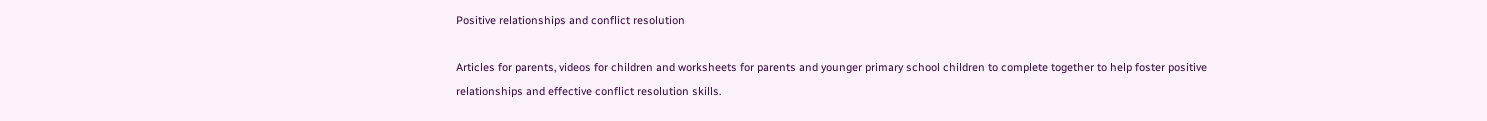Positive relationships and conflict resolution

Articles for parents, videos for children and worksheets for parents and younger primary school children to complete together to help foster positive relationships and effective conflict resolution skills.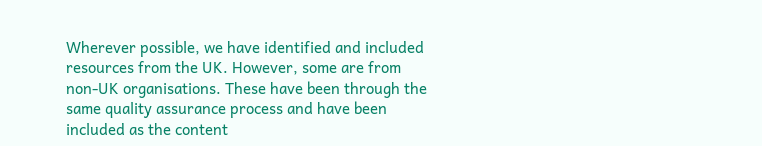Wherever possible, we have identified and included resources from the UK. However, some are from non-UK organisations. These have been through the same quality assurance process and have been included as the content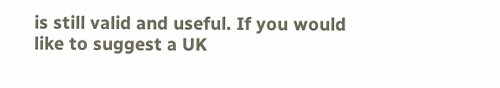is still valid and useful. If you would like to suggest a UK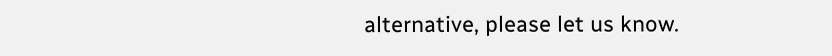alternative, please let us know.